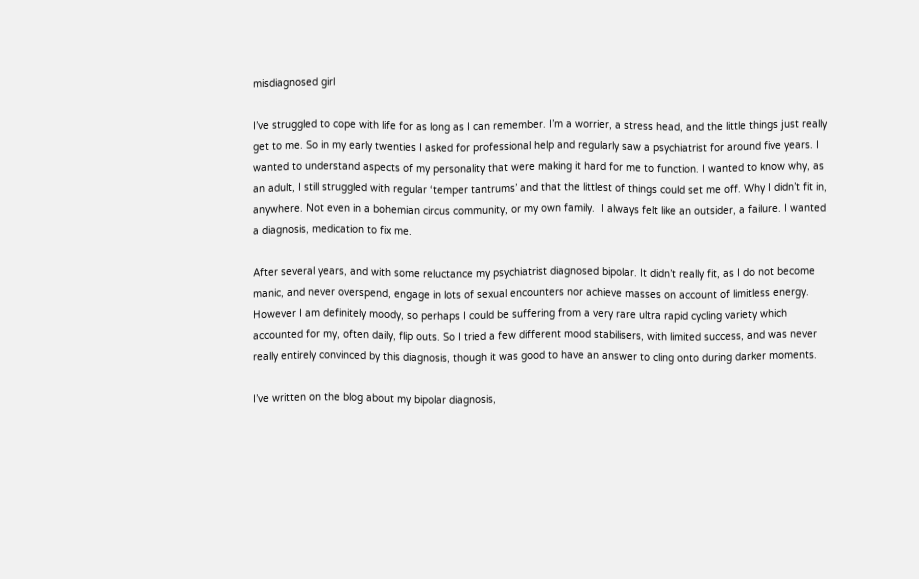misdiagnosed girl

I’ve struggled to cope with life for as long as I can remember. I’m a worrier, a stress head, and the little things just really get to me. So in my early twenties I asked for professional help and regularly saw a psychiatrist for around five years. I wanted to understand aspects of my personality that were making it hard for me to function. I wanted to know why, as an adult, I still struggled with regular ‘temper tantrums’ and that the littlest of things could set me off. Why I didn’t fit in, anywhere. Not even in a bohemian circus community, or my own family.  I always felt like an outsider, a failure. I wanted a diagnosis, medication to fix me.

After several years, and with some reluctance my psychiatrist diagnosed bipolar. It didn’t really fit, as I do not become manic, and never overspend, engage in lots of sexual encounters nor achieve masses on account of limitless energy. However I am definitely moody, so perhaps I could be suffering from a very rare ultra rapid cycling variety which accounted for my, often daily, flip outs. So I tried a few different mood stabilisers, with limited success, and was never really entirely convinced by this diagnosis, though it was good to have an answer to cling onto during darker moments.

I’ve written on the blog about my bipolar diagnosis,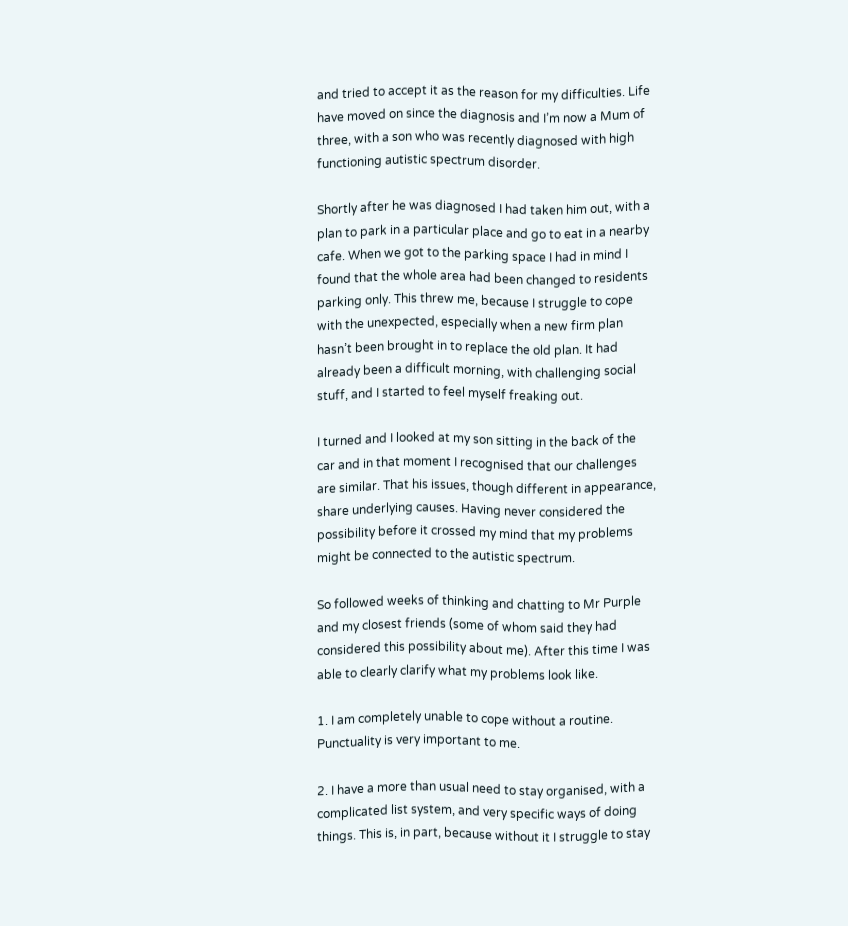and tried to accept it as the reason for my difficulties. Life have moved on since the diagnosis and I’m now a Mum of three, with a son who was recently diagnosed with high functioning autistic spectrum disorder.

Shortly after he was diagnosed I had taken him out, with a plan to park in a particular place and go to eat in a nearby cafe. When we got to the parking space I had in mind I found that the whole area had been changed to residents parking only. This threw me, because I struggle to cope with the unexpected, especially when a new firm plan hasn’t been brought in to replace the old plan. It had already been a difficult morning, with challenging social stuff, and I started to feel myself freaking out.

I turned and I looked at my son sitting in the back of the car and in that moment I recognised that our challenges are similar. That his issues, though different in appearance, share underlying causes. Having never considered the possibility before it crossed my mind that my problems might be connected to the autistic spectrum.

So followed weeks of thinking and chatting to Mr Purple and my closest friends (some of whom said they had considered this possibility about me). After this time I was able to clearly clarify what my problems look like.

1. I am completely unable to cope without a routine. Punctuality is very important to me.

2. I have a more than usual need to stay organised, with a complicated list system, and very specific ways of doing things. This is, in part, because without it I struggle to stay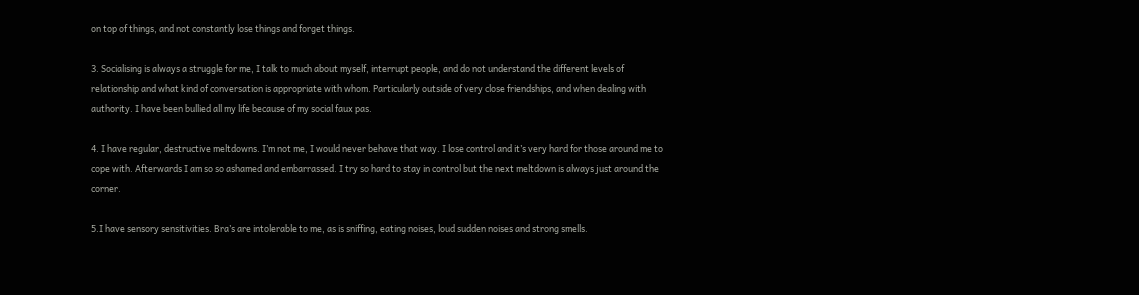on top of things, and not constantly lose things and forget things.

3. Socialising is always a struggle for me, I talk to much about myself, interrupt people, and do not understand the different levels of relationship and what kind of conversation is appropriate with whom. Particularly outside of very close friendships, and when dealing with authority. I have been bullied all my life because of my social faux pas.

4. I have regular, destructive meltdowns. I’m not me, I would never behave that way. I lose control and it’s very hard for those around me to cope with. Afterwards I am so so ashamed and embarrassed. I try so hard to stay in control but the next meltdown is always just around the corner.

5.I have sensory sensitivities. Bra’s are intolerable to me, as is sniffing, eating noises, loud sudden noises and strong smells.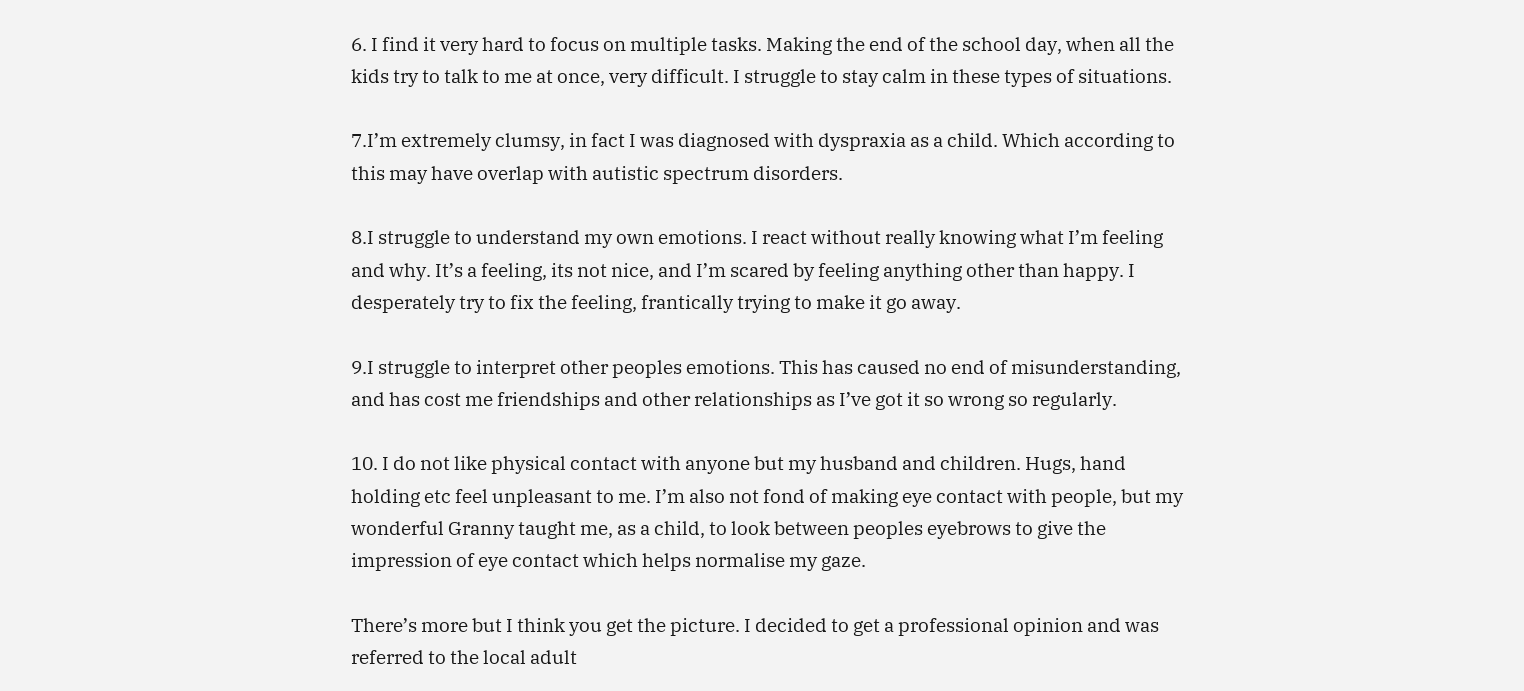6. I find it very hard to focus on multiple tasks. Making the end of the school day, when all the kids try to talk to me at once, very difficult. I struggle to stay calm in these types of situations.

7.I’m extremely clumsy, in fact I was diagnosed with dyspraxia as a child. Which according to this may have overlap with autistic spectrum disorders.

8.I struggle to understand my own emotions. I react without really knowing what I’m feeling and why. It’s a feeling, its not nice, and I’m scared by feeling anything other than happy. I desperately try to fix the feeling, frantically trying to make it go away.

9.I struggle to interpret other peoples emotions. This has caused no end of misunderstanding, and has cost me friendships and other relationships as I’ve got it so wrong so regularly.

10. I do not like physical contact with anyone but my husband and children. Hugs, hand holding etc feel unpleasant to me. I’m also not fond of making eye contact with people, but my wonderful Granny taught me, as a child, to look between peoples eyebrows to give the impression of eye contact which helps normalise my gaze.

There’s more but I think you get the picture. I decided to get a professional opinion and was referred to the local adult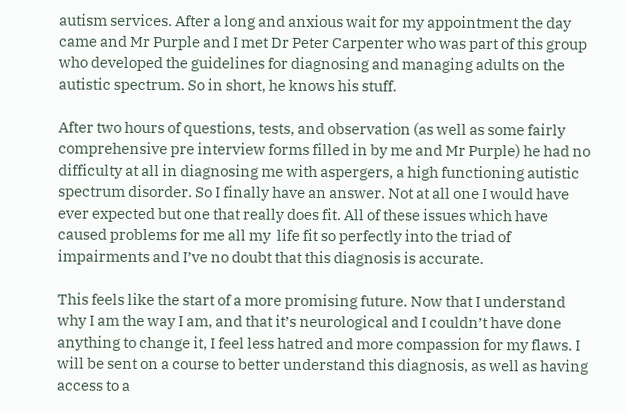autism services. After a long and anxious wait for my appointment the day came and Mr Purple and I met Dr Peter Carpenter who was part of this group who developed the guidelines for diagnosing and managing adults on the autistic spectrum. So in short, he knows his stuff.

After two hours of questions, tests, and observation (as well as some fairly comprehensive pre interview forms filled in by me and Mr Purple) he had no difficulty at all in diagnosing me with aspergers, a high functioning autistic spectrum disorder. So I finally have an answer. Not at all one I would have ever expected but one that really does fit. All of these issues which have caused problems for me all my  life fit so perfectly into the triad of impairments and I’ve no doubt that this diagnosis is accurate.

This feels like the start of a more promising future. Now that I understand why I am the way I am, and that it’s neurological and I couldn’t have done anything to change it, I feel less hatred and more compassion for my flaws. I will be sent on a course to better understand this diagnosis, as well as having access to a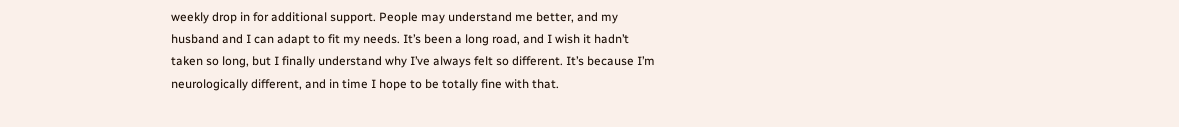weekly drop in for additional support. People may understand me better, and my husband and I can adapt to fit my needs. It’s been a long road, and I wish it hadn’t taken so long, but I finally understand why I’ve always felt so different. It’s because I’m neurologically different, and in time I hope to be totally fine with that.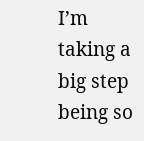I’m taking a big step being so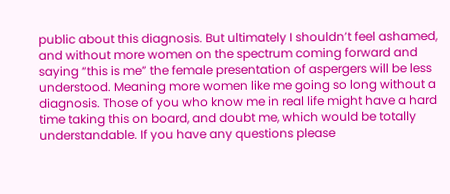public about this diagnosis. But ultimately I shouldn’t feel ashamed, and without more women on the spectrum coming forward and saying “this is me” the female presentation of aspergers will be less understood. Meaning more women like me going so long without a diagnosis. Those of you who know me in real life might have a hard time taking this on board, and doubt me, which would be totally understandable. If you have any questions please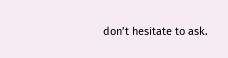don’t hesitate to ask.